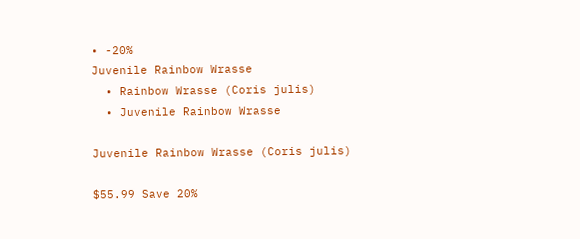• -20%
Juvenile Rainbow Wrasse
  • Rainbow Wrasse (Coris julis)
  • Juvenile Rainbow Wrasse

Juvenile Rainbow Wrasse (Coris julis)

$55.99 Save 20%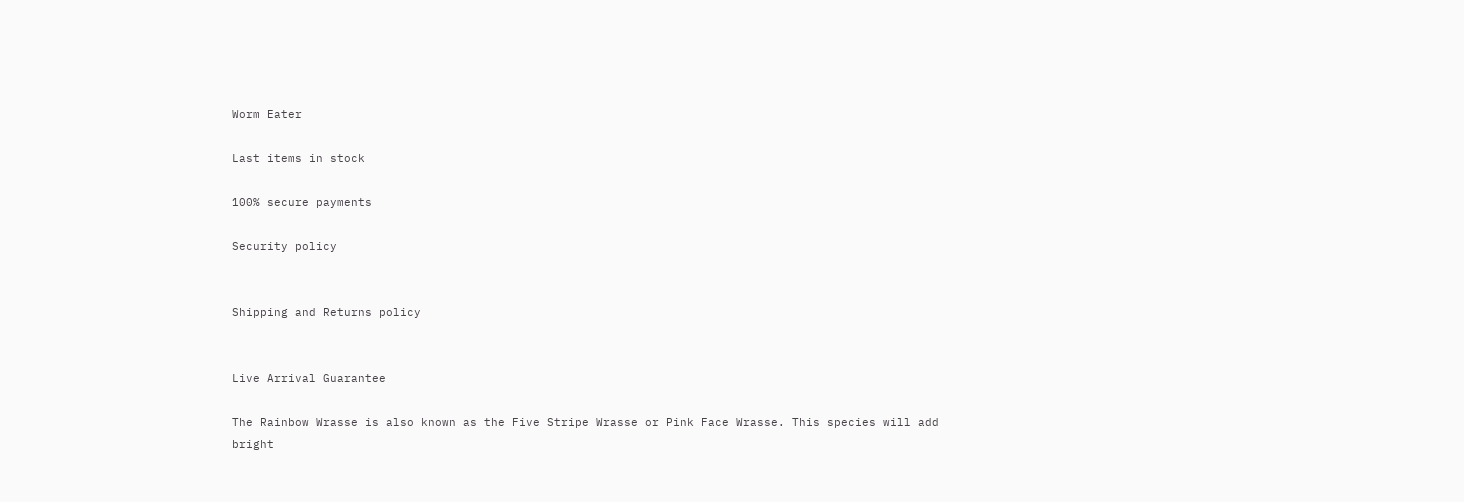Worm Eater

Last items in stock

100% secure payments

Security policy


Shipping and Returns policy


Live Arrival Guarantee

The Rainbow Wrasse is also known as the Five Stripe Wrasse or Pink Face Wrasse. This species will add bright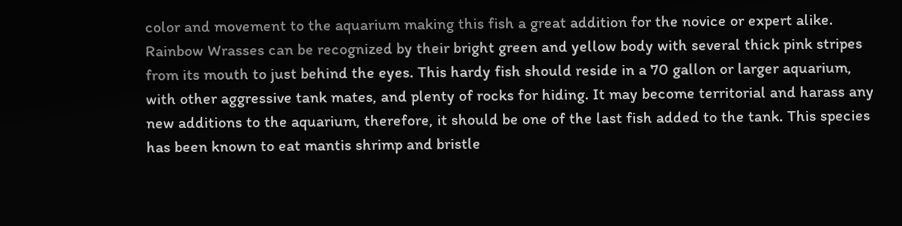color and movement to the aquarium making this fish a great addition for the novice or expert alike. Rainbow Wrasses can be recognized by their bright green and yellow body with several thick pink stripes from its mouth to just behind the eyes. This hardy fish should reside in a 70 gallon or larger aquarium, with other aggressive tank mates, and plenty of rocks for hiding. It may become territorial and harass any new additions to the aquarium, therefore, it should be one of the last fish added to the tank. This species has been known to eat mantis shrimp and bristle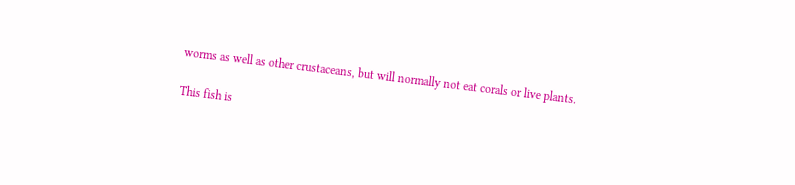worms as well as other crustaceans, but will normally not eat corals or live plants.

This fish is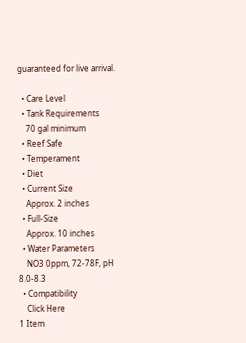guaranteed for live arrival.

  • Care Level
  • Tank Requirements
    70 gal minimum
  • Reef Safe
  • Temperament
  • Diet
  • Current Size
    Approx. 2 inches
  • Full-Size
    Approx. 10 inches
  • Water Parameters
    NO3 0ppm, 72-78F, pH 8.0-8.3
  • Compatibility
    Click Here
1 Item